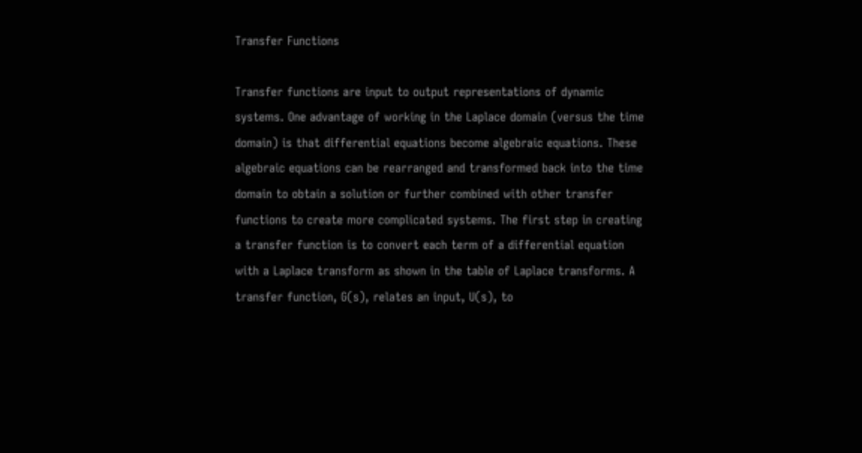Transfer Functions

Transfer functions are input to output representations of dynamic systems. One advantage of working in the Laplace domain (versus the time domain) is that differential equations become algebraic equations. These algebraic equations can be rearranged and transformed back into the time domain to obtain a solution or further combined with other transfer functions to create more complicated systems. The first step in creating a transfer function is to convert each term of a differential equation with a Laplace transform as shown in the table of Laplace transforms. A transfer function, G(s), relates an input, U(s), to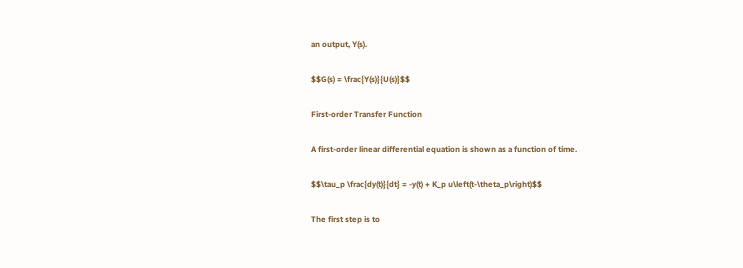an output, Y(s).

$$G(s) = \frac{Y(s)}{U(s)}$$

First-order Transfer Function

A first-order linear differential equation is shown as a function of time.

$$\tau_p \frac{dy(t)}{dt} = -y(t) + K_p u\left(t-\theta_p\right)$$

The first step is to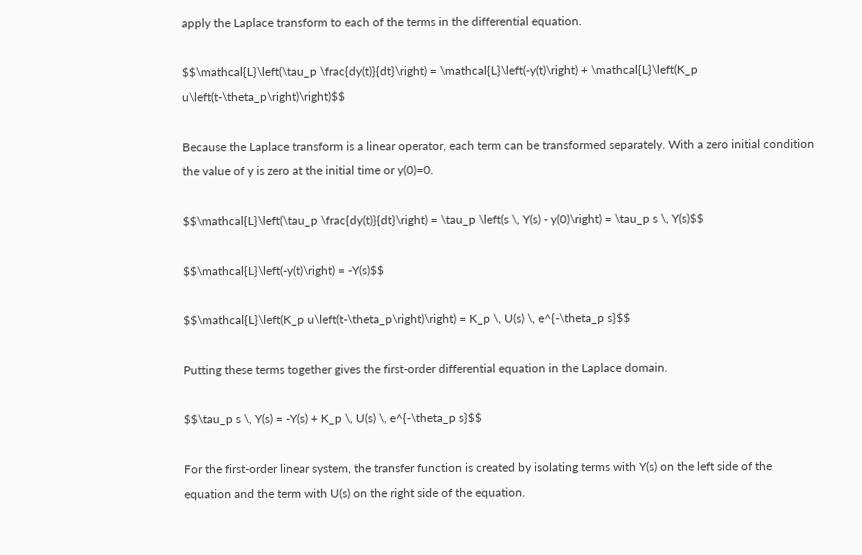apply the Laplace transform to each of the terms in the differential equation.

$$\mathcal{L}\left(\tau_p \frac{dy(t)}{dt}\right) = \mathcal{L}\left(-y(t)\right) + \mathcal{L}\left(K_p u\left(t-\theta_p\right)\right)$$

Because the Laplace transform is a linear operator, each term can be transformed separately. With a zero initial condition the value of y is zero at the initial time or y(0)=0.

$$\mathcal{L}\left(\tau_p \frac{dy(t)}{dt}\right) = \tau_p \left(s \, Y(s) - y(0)\right) = \tau_p s \, Y(s)$$

$$\mathcal{L}\left(-y(t)\right) = -Y(s)$$

$$\mathcal{L}\left(K_p u\left(t-\theta_p\right)\right) = K_p \, U(s) \, e^{-\theta_p s}$$

Putting these terms together gives the first-order differential equation in the Laplace domain.

$$\tau_p s \, Y(s) = -Y(s) + K_p \, U(s) \, e^{-\theta_p s}$$

For the first-order linear system, the transfer function is created by isolating terms with Y(s) on the left side of the equation and the term with U(s) on the right side of the equation.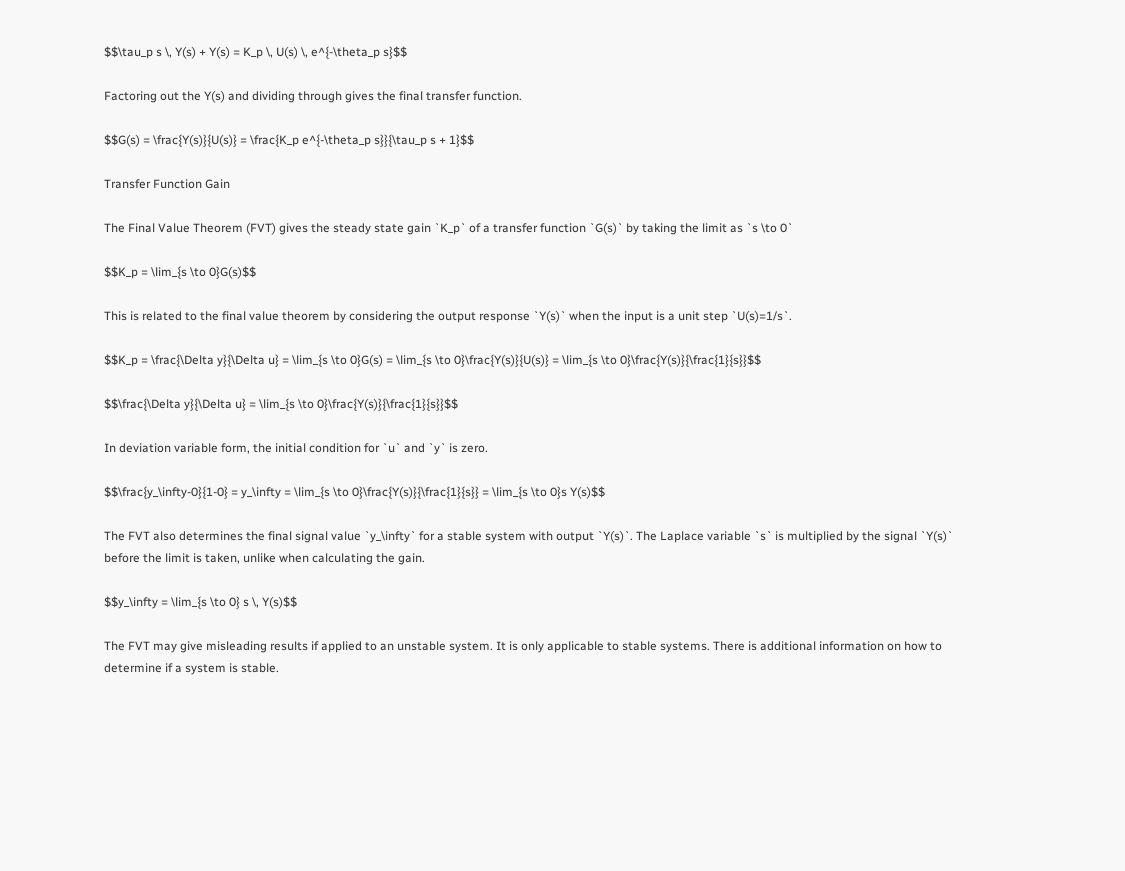$$\tau_p s \, Y(s) + Y(s) = K_p \, U(s) \, e^{-\theta_p s}$$

Factoring out the Y(s) and dividing through gives the final transfer function.

$$G(s) = \frac{Y(s)}{U(s)} = \frac{K_p e^{-\theta_p s}}{\tau_p s + 1}$$

Transfer Function Gain

The Final Value Theorem (FVT) gives the steady state gain `K_p` of a transfer function `G(s)` by taking the limit as `s \to 0`

$$K_p = \lim_{s \to 0}G(s)$$

This is related to the final value theorem by considering the output response `Y(s)` when the input is a unit step `U(s)=1/s`.

$$K_p = \frac{\Delta y}{\Delta u} = \lim_{s \to 0}G(s) = \lim_{s \to 0}\frac{Y(s)}{U(s)} = \lim_{s \to 0}\frac{Y(s)}{\frac{1}{s}}$$

$$\frac{\Delta y}{\Delta u} = \lim_{s \to 0}\frac{Y(s)}{\frac{1}{s}}$$

In deviation variable form, the initial condition for `u` and `y` is zero.

$$\frac{y_\infty-0}{1-0} = y_\infty = \lim_{s \to 0}\frac{Y(s)}{\frac{1}{s}} = \lim_{s \to 0}s Y(s)$$

The FVT also determines the final signal value `y_\infty` for a stable system with output `Y(s)`. The Laplace variable `s` is multiplied by the signal `Y(s)` before the limit is taken, unlike when calculating the gain.

$$y_\infty = \lim_{s \to 0} s \, Y(s)$$

The FVT may give misleading results if applied to an unstable system. It is only applicable to stable systems. There is additional information on how to determine if a system is stable.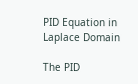PID Equation in Laplace Domain

The PID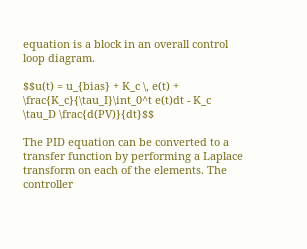equation is a block in an overall control loop diagram.

$$u(t) = u_{bias} + K_c \, e(t) + \frac{K_c}{\tau_I}\int_0^t e(t)dt - K_c \tau_D \frac{d(PV)}{dt}$$

The PID equation can be converted to a transfer function by performing a Laplace transform on each of the elements. The controller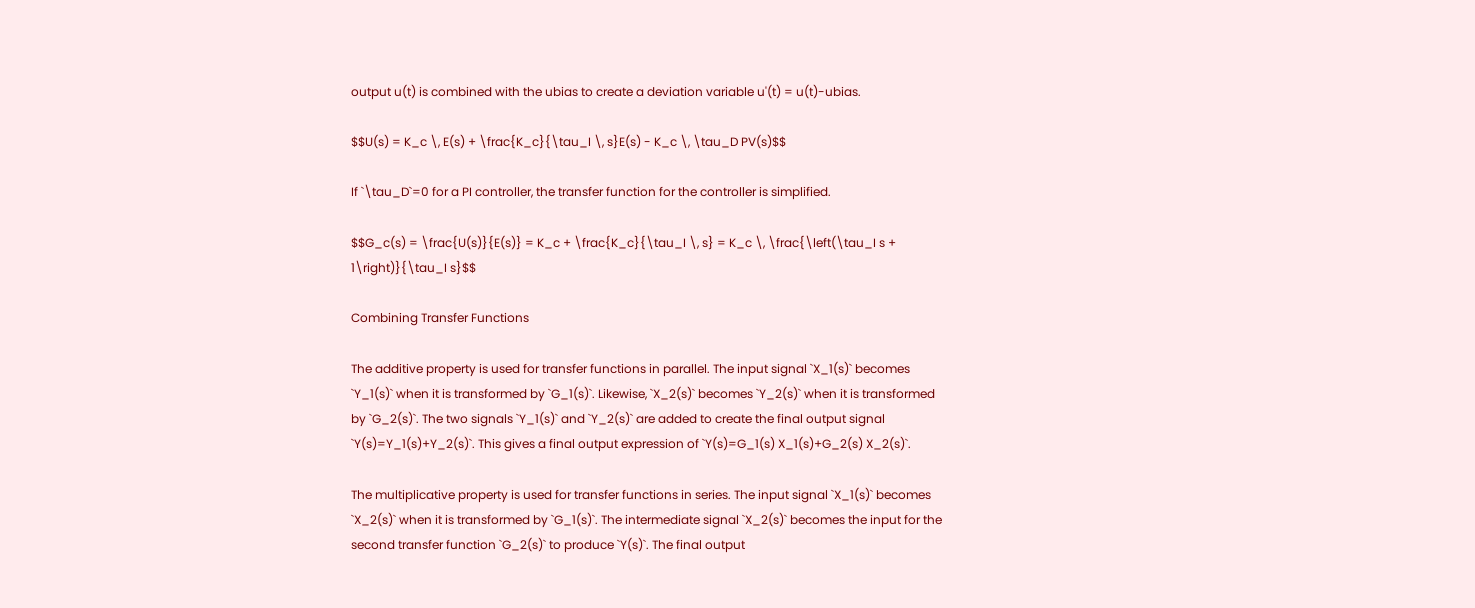output u(t) is combined with the ubias to create a deviation variable u'(t) = u(t)-ubias.

$$U(s) = K_c \, E(s) + \frac{K_c}{\tau_I \, s}E(s) - K_c \, \tau_D PV(s)$$

If `\tau_D`=0 for a PI controller, the transfer function for the controller is simplified.

$$G_c(s) = \frac{U(s)}{E(s)} = K_c + \frac{K_c}{\tau_I \, s} = K_c \, \frac{\left(\tau_I s + 1\right)}{\tau_I s}$$

Combining Transfer Functions

The additive property is used for transfer functions in parallel. The input signal `X_1(s)` becomes `Y_1(s)` when it is transformed by `G_1(s)`. Likewise, `X_2(s)` becomes `Y_2(s)` when it is transformed by `G_2(s)`. The two signals `Y_1(s)` and `Y_2(s)` are added to create the final output signal `Y(s)=Y_1(s)+Y_2(s)`. This gives a final output expression of `Y(s)=G_1(s) X_1(s)+G_2(s) X_2(s)`.

The multiplicative property is used for transfer functions in series. The input signal `X_1(s)` becomes `X_2(s)` when it is transformed by `G_1(s)`. The intermediate signal `X_2(s)` becomes the input for the second transfer function `G_2(s)` to produce `Y(s)`. The final output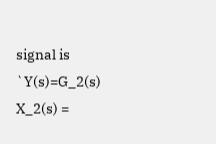signal is `Y(s)=G_2(s) X_2(s) =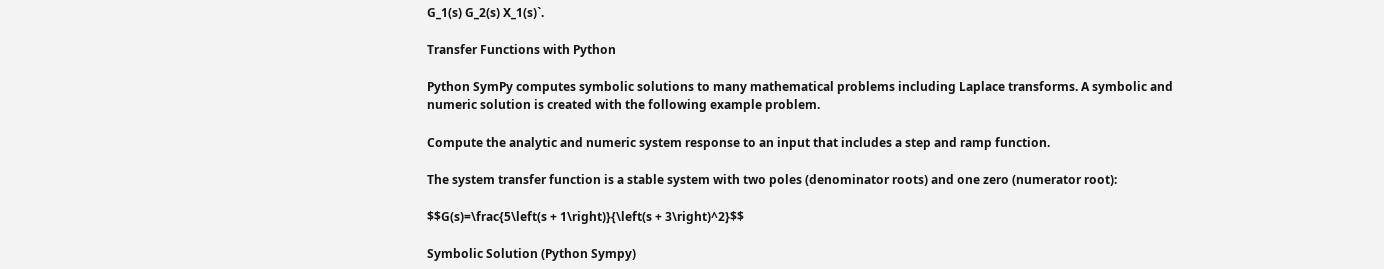G_1(s) G_2(s) X_1(s)`.

Transfer Functions with Python

Python SymPy computes symbolic solutions to many mathematical problems including Laplace transforms. A symbolic and numeric solution is created with the following example problem.

Compute the analytic and numeric system response to an input that includes a step and ramp function.

The system transfer function is a stable system with two poles (denominator roots) and one zero (numerator root):

$$G(s)=\frac{5\left(s + 1\right)}{\left(s + 3\right)^2}$$

Symbolic Solution (Python Sympy)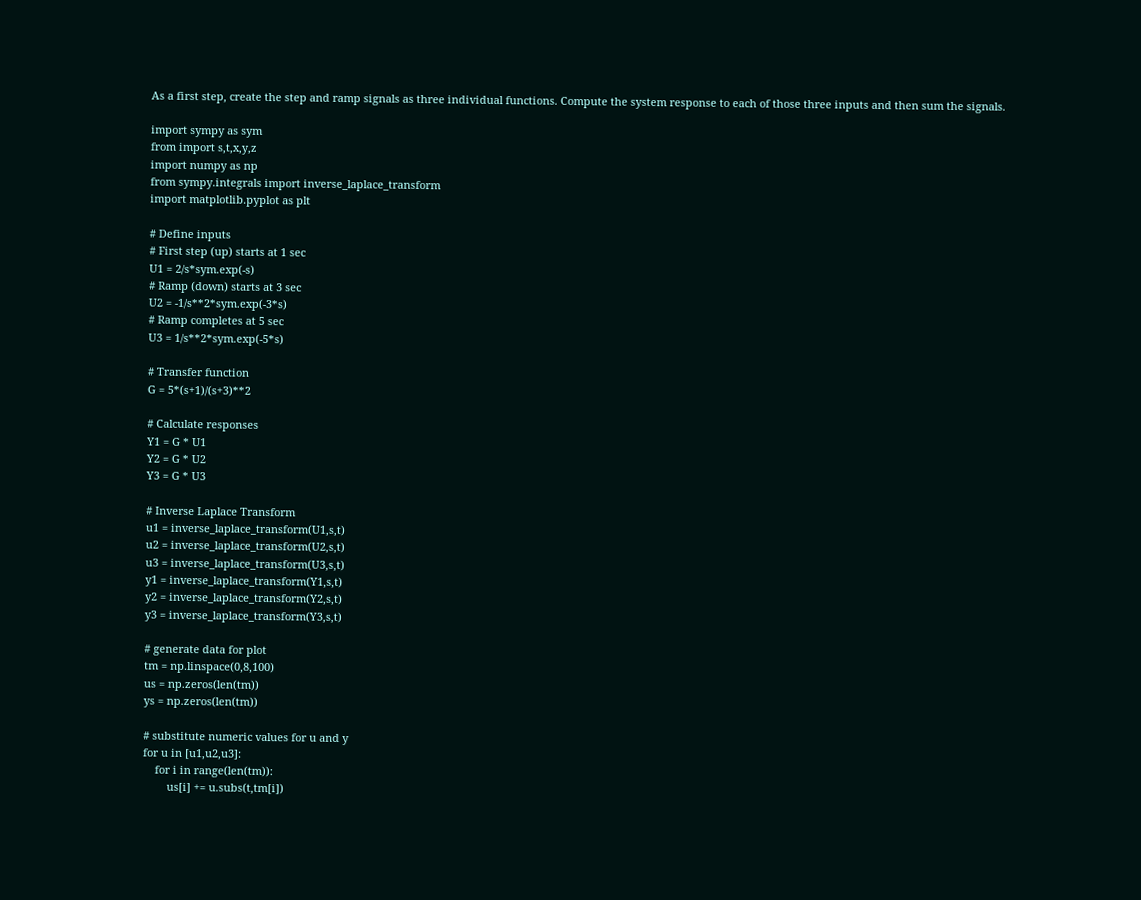As a first step, create the step and ramp signals as three individual functions. Compute the system response to each of those three inputs and then sum the signals.

import sympy as sym
from import s,t,x,y,z
import numpy as np
from sympy.integrals import inverse_laplace_transform
import matplotlib.pyplot as plt

# Define inputs
# First step (up) starts at 1 sec
U1 = 2/s*sym.exp(-s)
# Ramp (down) starts at 3 sec
U2 = -1/s**2*sym.exp(-3*s)
# Ramp completes at 5 sec
U3 = 1/s**2*sym.exp(-5*s)

# Transfer function
G = 5*(s+1)/(s+3)**2

# Calculate responses
Y1 = G * U1
Y2 = G * U2
Y3 = G * U3

# Inverse Laplace Transform
u1 = inverse_laplace_transform(U1,s,t)
u2 = inverse_laplace_transform(U2,s,t)
u3 = inverse_laplace_transform(U3,s,t)
y1 = inverse_laplace_transform(Y1,s,t)
y2 = inverse_laplace_transform(Y2,s,t)
y3 = inverse_laplace_transform(Y3,s,t)

# generate data for plot
tm = np.linspace(0,8,100)
us = np.zeros(len(tm))
ys = np.zeros(len(tm))

# substitute numeric values for u and y
for u in [u1,u2,u3]:
    for i in range(len(tm)):
        us[i] += u.subs(t,tm[i])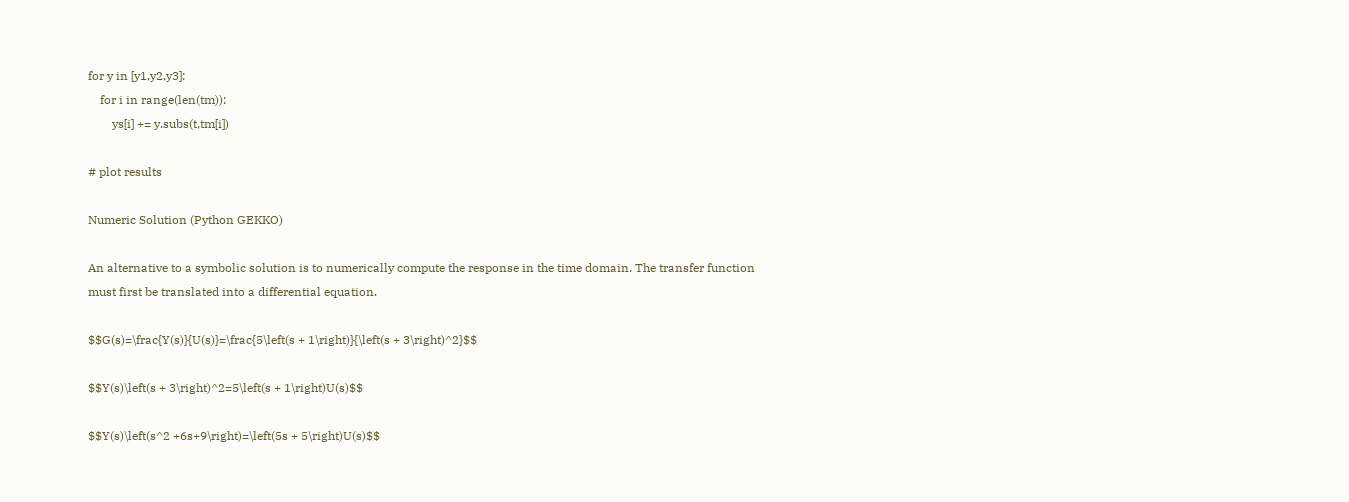for y in [y1,y2,y3]:
    for i in range(len(tm)):
        ys[i] += y.subs(t,tm[i])

# plot results

Numeric Solution (Python GEKKO)

An alternative to a symbolic solution is to numerically compute the response in the time domain. The transfer function must first be translated into a differential equation.

$$G(s)=\frac{Y(s)}{U(s)}=\frac{5\left(s + 1\right)}{\left(s + 3\right)^2}$$

$$Y(s)\left(s + 3\right)^2=5\left(s + 1\right)U(s)$$

$$Y(s)\left(s^2 +6s+9\right)=\left(5s + 5\right)U(s)$$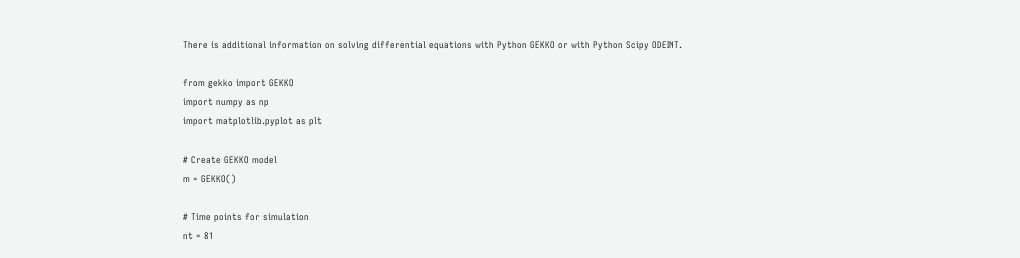There is additional information on solving differential equations with Python GEKKO or with Python Scipy ODEINT.

from gekko import GEKKO
import numpy as np
import matplotlib.pyplot as plt

# Create GEKKO model
m = GEKKO()

# Time points for simulation
nt = 81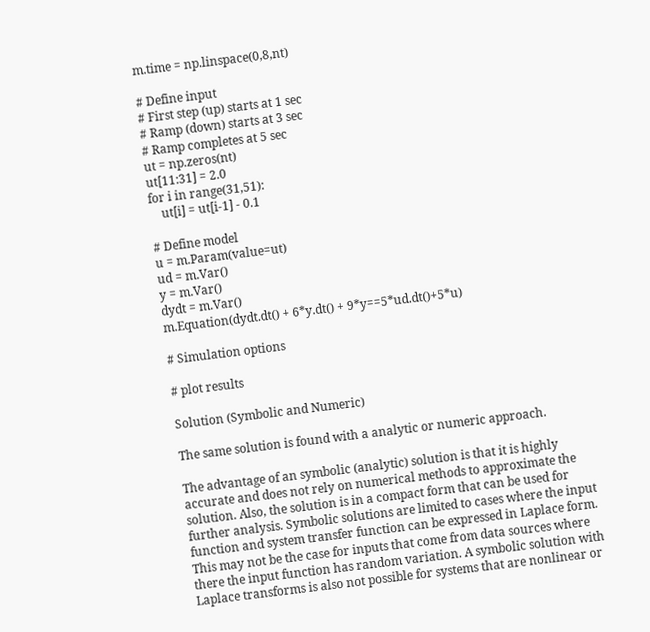m.time = np.linspace(0,8,nt)

# Define input
# First step (up) starts at 1 sec
# Ramp (down) starts at 3 sec
# Ramp completes at 5 sec
ut = np.zeros(nt)
ut[11:31] = 2.0
for i in range(31,51):
    ut[i] = ut[i-1] - 0.1

# Define model
u = m.Param(value=ut)
ud = m.Var()
y = m.Var()
dydt = m.Var()
m.Equation(dydt.dt() + 6*y.dt() + 9*y==5*ud.dt()+5*u)

# Simulation options

# plot results

Solution (Symbolic and Numeric)

The same solution is found with a analytic or numeric approach.

The advantage of an symbolic (analytic) solution is that it is highly accurate and does not rely on numerical methods to approximate the solution. Also, the solution is in a compact form that can be used for further analysis. Symbolic solutions are limited to cases where the input function and system transfer function can be expressed in Laplace form. This may not be the case for inputs that come from data sources where there the input function has random variation. A symbolic solution with Laplace transforms is also not possible for systems that are nonlinear or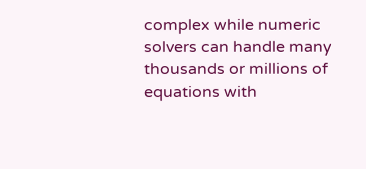complex while numeric solvers can handle many thousands or millions of equations with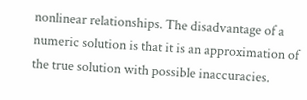nonlinear relationships. The disadvantage of a numeric solution is that it is an approximation of the true solution with possible inaccuracies.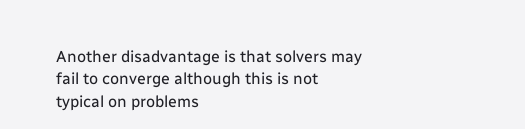Another disadvantage is that solvers may fail to converge although this is not typical on problems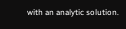with an analytic solution.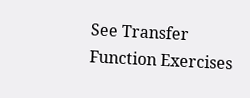See Transfer Function Exercises